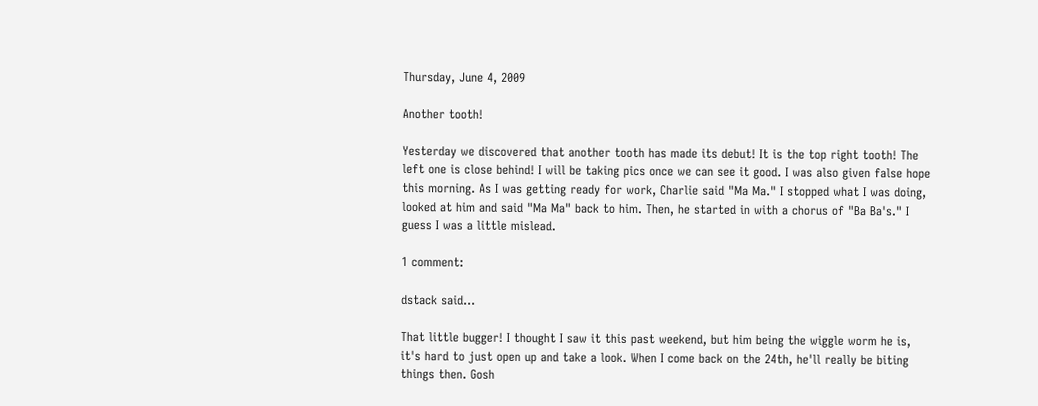Thursday, June 4, 2009

Another tooth!

Yesterday we discovered that another tooth has made its debut! It is the top right tooth! The left one is close behind! I will be taking pics once we can see it good. I was also given false hope this morning. As I was getting ready for work, Charlie said "Ma Ma." I stopped what I was doing, looked at him and said "Ma Ma" back to him. Then, he started in with a chorus of "Ba Ba's." I guess I was a little mislead.

1 comment:

dstack said...

That little bugger! I thought I saw it this past weekend, but him being the wiggle worm he is, it's hard to just open up and take a look. When I come back on the 24th, he'll really be biting things then. Gosh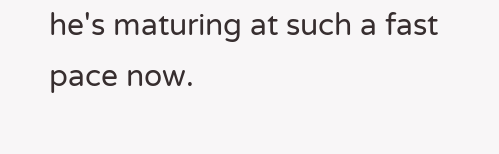he's maturing at such a fast pace now.